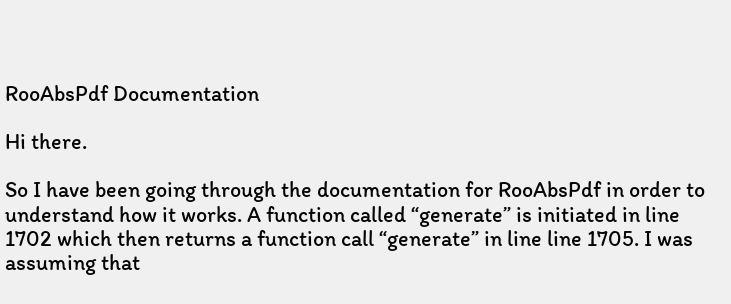RooAbsPdf Documentation

Hi there.

So I have been going through the documentation for RooAbsPdf in order to understand how it works. A function called “generate” is initiated in line 1702 which then returns a function call “generate” in line line 1705. I was assuming that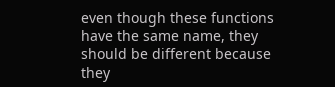even though these functions have the same name, they should be different because they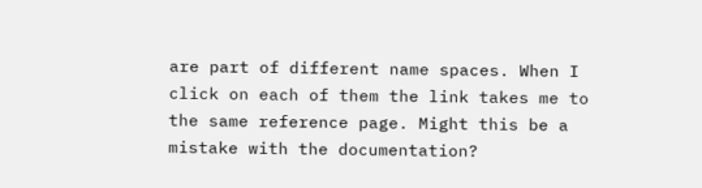are part of different name spaces. When I click on each of them the link takes me to the same reference page. Might this be a mistake with the documentation?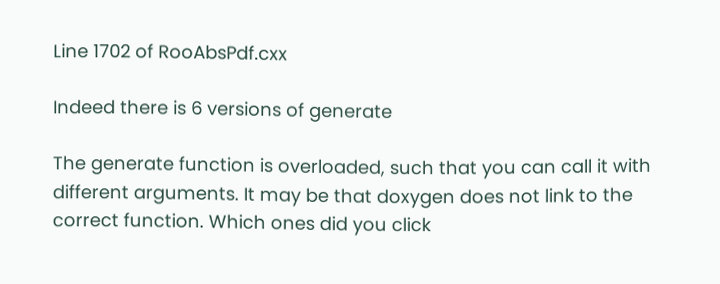Line 1702 of RooAbsPdf.cxx

Indeed there is 6 versions of generate

The generate function is overloaded, such that you can call it with different arguments. It may be that doxygen does not link to the correct function. Which ones did you click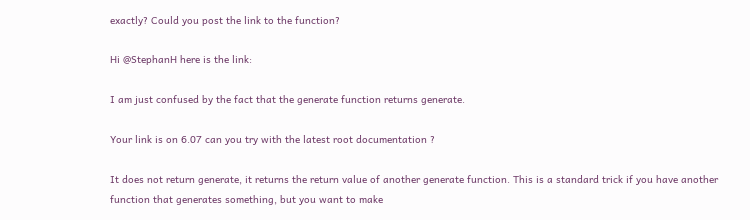exactly? Could you post the link to the function?

Hi @StephanH here is the link:

I am just confused by the fact that the generate function returns generate.

Your link is on 6.07 can you try with the latest root documentation ?

It does not return generate, it returns the return value of another generate function. This is a standard trick if you have another function that generates something, but you want to make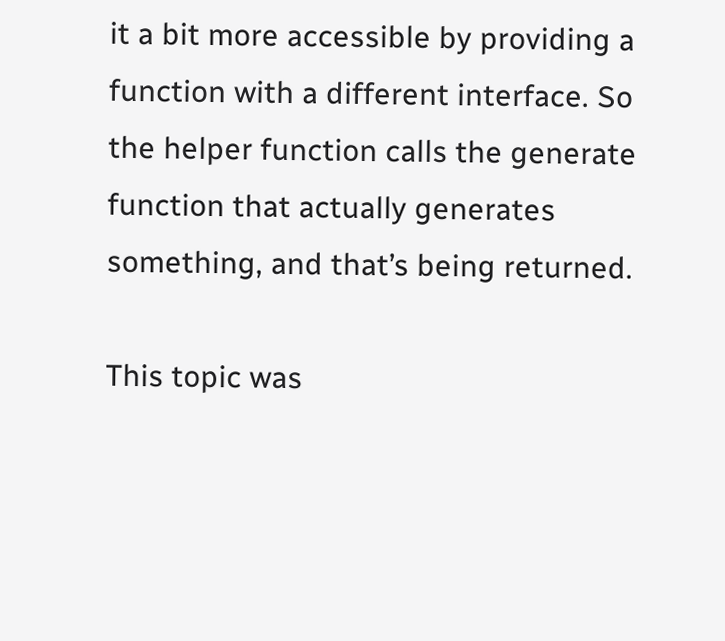it a bit more accessible by providing a function with a different interface. So the helper function calls the generate function that actually generates something, and that’s being returned.

This topic was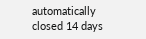automatically closed 14 days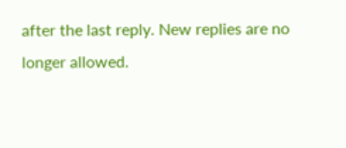after the last reply. New replies are no longer allowed.